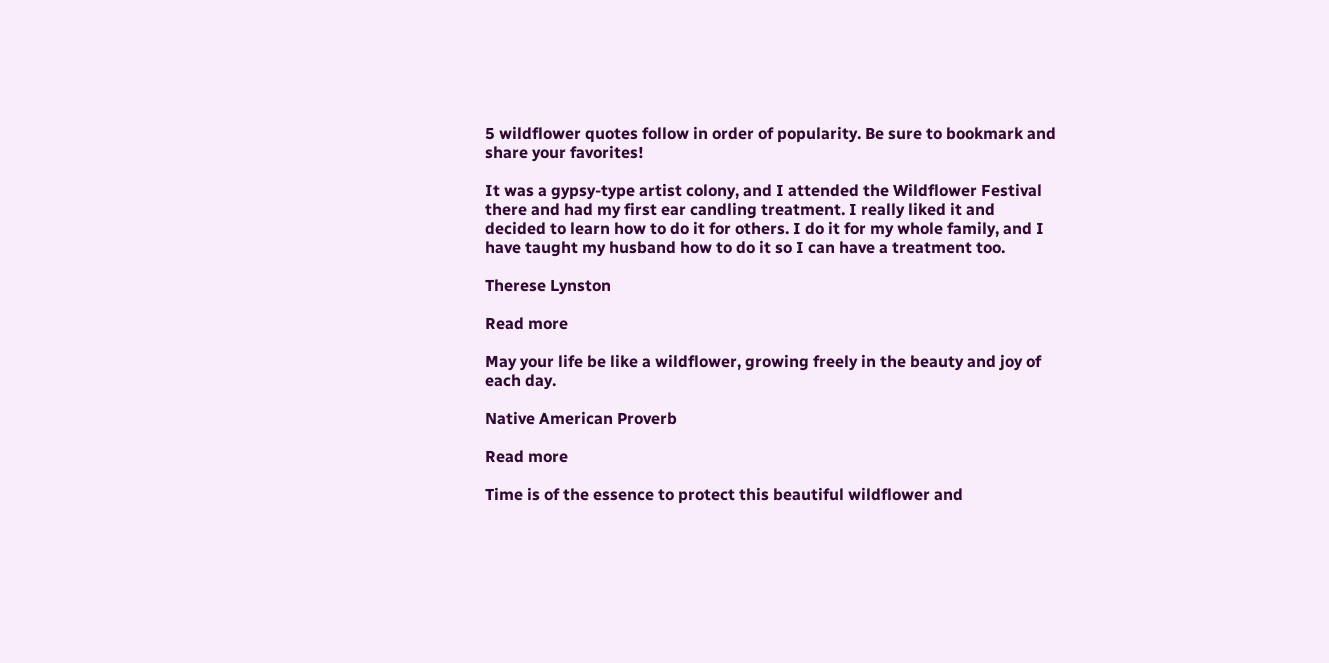5 wildflower quotes follow in order of popularity. Be sure to bookmark and share your favorites!

It was a gypsy-type artist colony, and I attended the Wildflower Festival there and had my first ear candling treatment. I really liked it and decided to learn how to do it for others. I do it for my whole family, and I have taught my husband how to do it so I can have a treatment too.

Therese Lynston

Read more

May your life be like a wildflower, growing freely in the beauty and joy of each day.

Native American Proverb

Read more

Time is of the essence to protect this beautiful wildflower and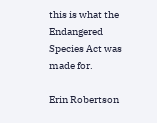this is what the Endangered Species Act was made for.

Erin Robertson